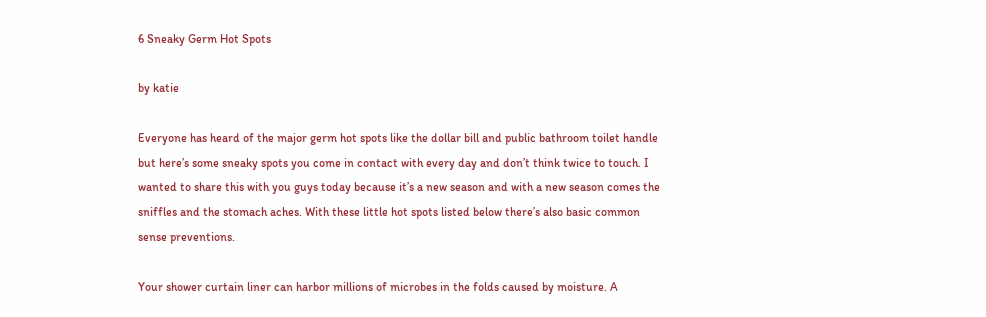6 Sneaky Germ Hot Spots

by katie

Everyone has heard of the major germ hot spots like the dollar bill and public bathroom toilet handle but here’s some sneaky spots you come in contact with every day and don’t think twice to touch. I wanted to share this with you guys today because it’s a new season and with a new season comes the sniffles and the stomach aches. With these little hot spots listed below there’s also basic common sense preventions.

Your shower curtain liner can harbor millions of microbes in the folds caused by moisture. A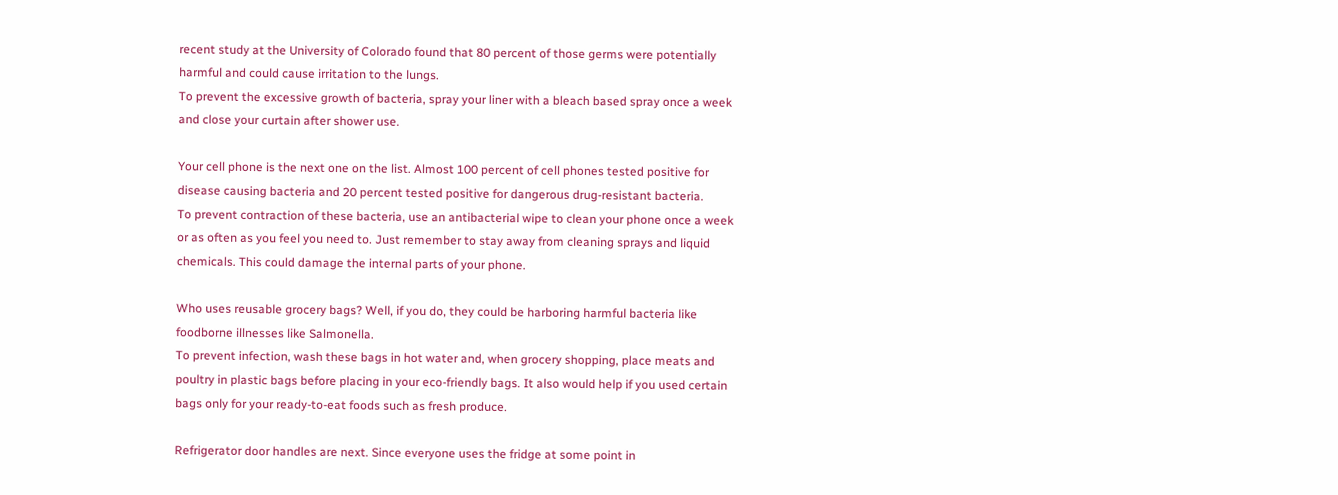recent study at the University of Colorado found that 80 percent of those germs were potentially harmful and could cause irritation to the lungs.
To prevent the excessive growth of bacteria, spray your liner with a bleach based spray once a week and close your curtain after shower use.

Your cell phone is the next one on the list. Almost 100 percent of cell phones tested positive for disease causing bacteria and 20 percent tested positive for dangerous drug-resistant bacteria.
To prevent contraction of these bacteria, use an antibacterial wipe to clean your phone once a week or as often as you feel you need to. Just remember to stay away from cleaning sprays and liquid chemicals. This could damage the internal parts of your phone.

Who uses reusable grocery bags? Well, if you do, they could be harboring harmful bacteria like foodborne illnesses like Salmonella.
To prevent infection, wash these bags in hot water and, when grocery shopping, place meats and poultry in plastic bags before placing in your eco-friendly bags. It also would help if you used certain bags only for your ready-to-eat foods such as fresh produce.

Refrigerator door handles are next. Since everyone uses the fridge at some point in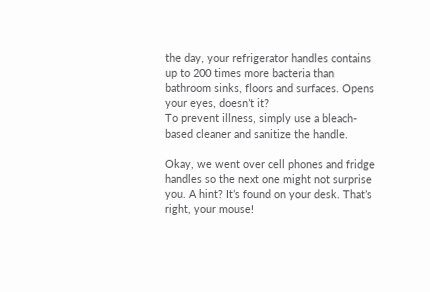the day, your refrigerator handles contains up to 200 times more bacteria than bathroom sinks, floors and surfaces. Opens your eyes, doesn’t it?
To prevent illness, simply use a bleach-based cleaner and sanitize the handle.

Okay, we went over cell phones and fridge handles so the next one might not surprise you. A hint? It’s found on your desk. That’s right, your mouse!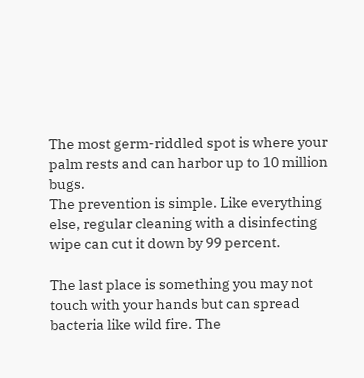The most germ-riddled spot is where your palm rests and can harbor up to 10 million bugs.
The prevention is simple. Like everything else, regular cleaning with a disinfecting wipe can cut it down by 99 percent.

The last place is something you may not touch with your hands but can spread bacteria like wild fire. The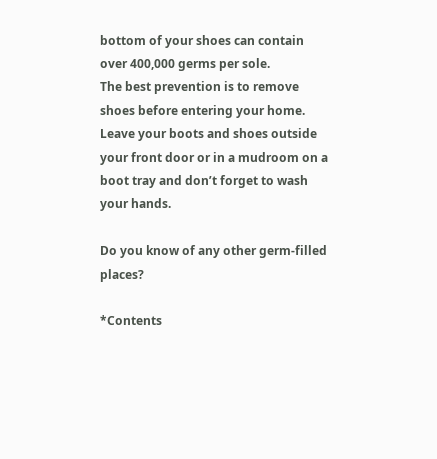bottom of your shoes can contain over 400,000 germs per sole.
The best prevention is to remove shoes before entering your home. Leave your boots and shoes outside your front door or in a mudroom on a boot tray and don’t forget to wash your hands.

Do you know of any other germ-filled places?

*Contents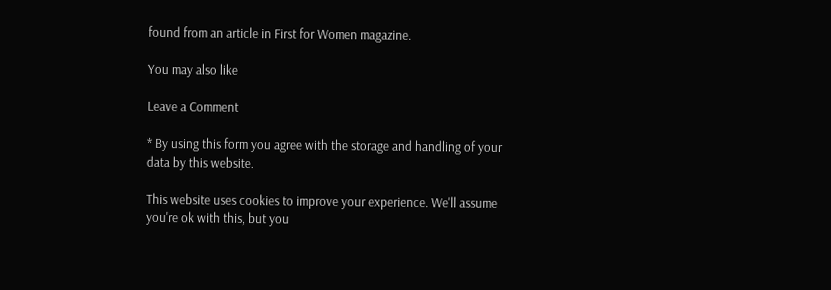found from an article in First for Women magazine.

You may also like

Leave a Comment

* By using this form you agree with the storage and handling of your data by this website.

This website uses cookies to improve your experience. We'll assume you're ok with this, but you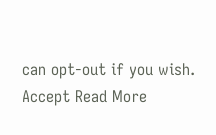can opt-out if you wish. Accept Read More